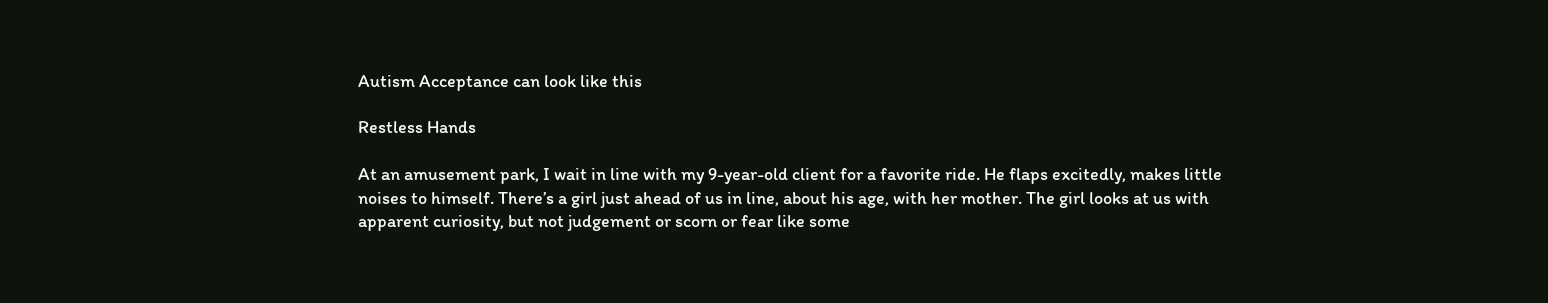Autism Acceptance can look like this

Restless Hands

At an amusement park, I wait in line with my 9-year-old client for a favorite ride. He flaps excitedly, makes little noises to himself. There’s a girl just ahead of us in line, about his age, with her mother. The girl looks at us with apparent curiosity, but not judgement or scorn or fear like some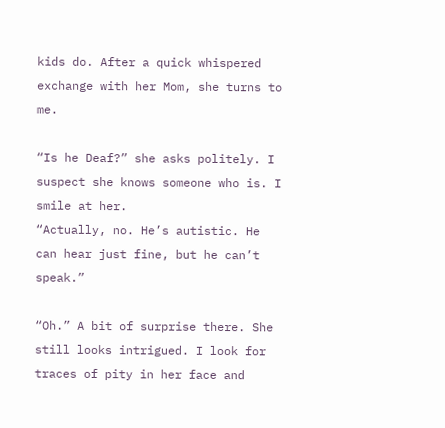kids do. After a quick whispered exchange with her Mom, she turns to me.

“Is he Deaf?” she asks politely. I suspect she knows someone who is. I smile at her.
“Actually, no. He’s autistic. He can hear just fine, but he can’t speak.”

“Oh.” A bit of surprise there. She still looks intrigued. I look for traces of pity in her face and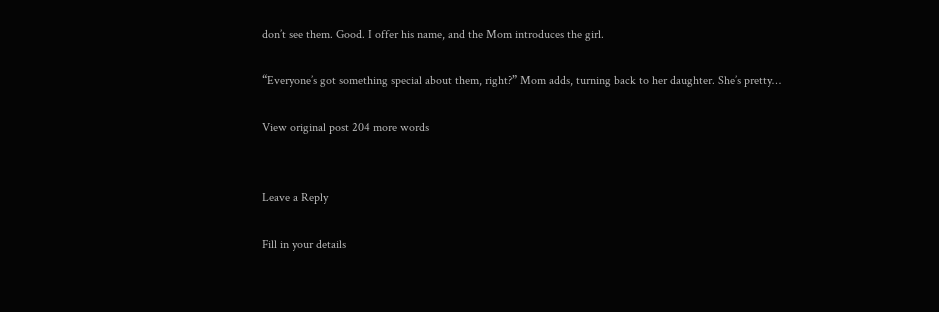don’t see them. Good. I offer his name, and the Mom introduces the girl.

“Everyone’s got something special about them, right?” Mom adds, turning back to her daughter. She’s pretty…

View original post 204 more words


Leave a Reply

Fill in your details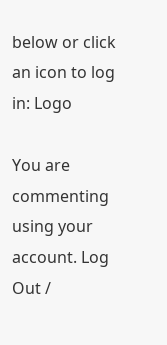below or click an icon to log in: Logo

You are commenting using your account. Log Out /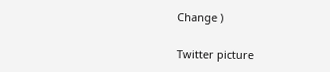Change )

Twitter picture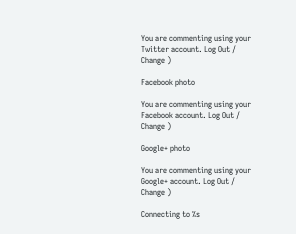You are commenting using your Twitter account. Log Out / Change )

Facebook photo

You are commenting using your Facebook account. Log Out / Change )

Google+ photo

You are commenting using your Google+ account. Log Out / Change )

Connecting to %s